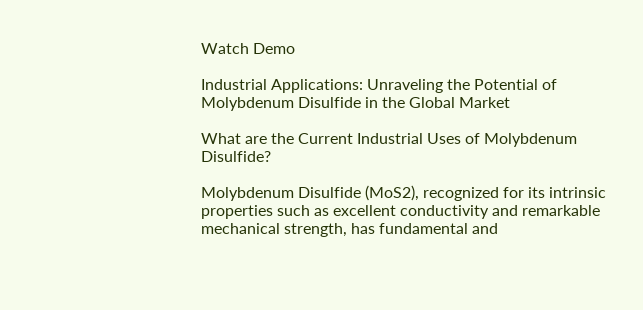Watch Demo

Industrial Applications: Unraveling the Potential of Molybdenum Disulfide in the Global Market

What are the Current Industrial Uses of Molybdenum Disulfide?

Molybdenum Disulfide (MoS2), recognized for its intrinsic properties such as excellent conductivity and remarkable mechanical strength, has fundamental and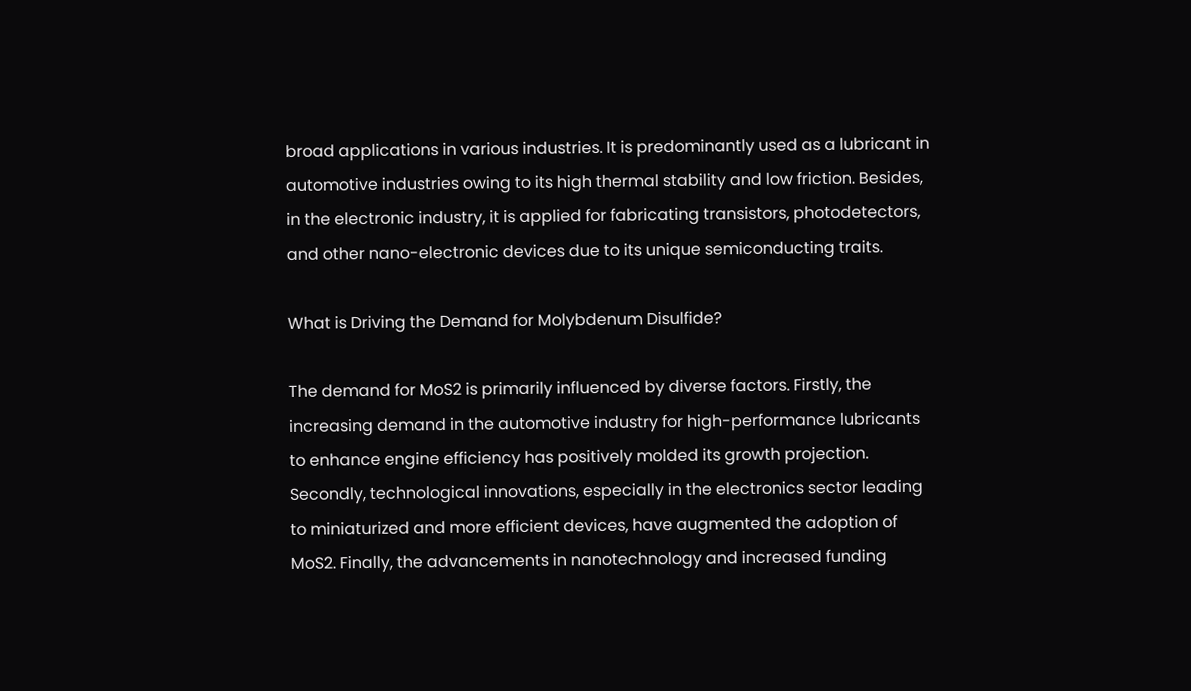broad applications in various industries. It is predominantly used as a lubricant in automotive industries owing to its high thermal stability and low friction. Besides, in the electronic industry, it is applied for fabricating transistors, photodetectors, and other nano-electronic devices due to its unique semiconducting traits.

What is Driving the Demand for Molybdenum Disulfide?

The demand for MoS2 is primarily influenced by diverse factors. Firstly, the increasing demand in the automotive industry for high-performance lubricants to enhance engine efficiency has positively molded its growth projection. Secondly, technological innovations, especially in the electronics sector leading to miniaturized and more efficient devices, have augmented the adoption of MoS2. Finally, the advancements in nanotechnology and increased funding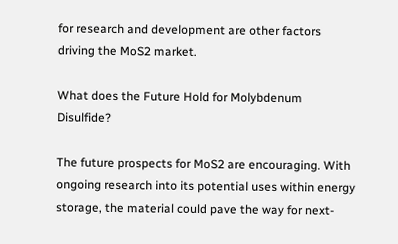for research and development are other factors driving the MoS2 market.

What does the Future Hold for Molybdenum Disulfide?

The future prospects for MoS2 are encouraging. With ongoing research into its potential uses within energy storage, the material could pave the way for next-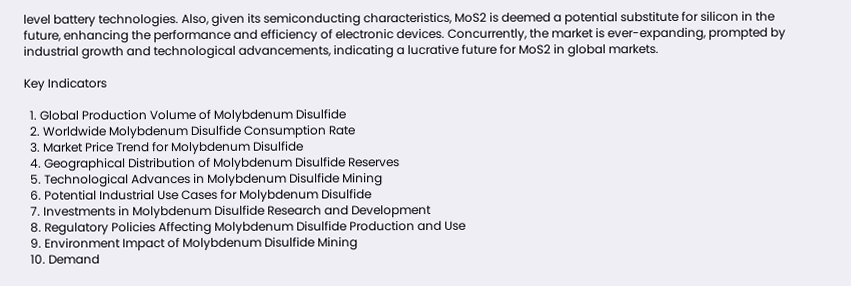level battery technologies. Also, given its semiconducting characteristics, MoS2 is deemed a potential substitute for silicon in the future, enhancing the performance and efficiency of electronic devices. Concurrently, the market is ever-expanding, prompted by industrial growth and technological advancements, indicating a lucrative future for MoS2 in global markets.

Key Indicators

  1. Global Production Volume of Molybdenum Disulfide
  2. Worldwide Molybdenum Disulfide Consumption Rate
  3. Market Price Trend for Molybdenum Disulfide
  4. Geographical Distribution of Molybdenum Disulfide Reserves
  5. Technological Advances in Molybdenum Disulfide Mining
  6. Potential Industrial Use Cases for Molybdenum Disulfide
  7. Investments in Molybdenum Disulfide Research and Development
  8. Regulatory Policies Affecting Molybdenum Disulfide Production and Use
  9. Environment Impact of Molybdenum Disulfide Mining
  10. Demand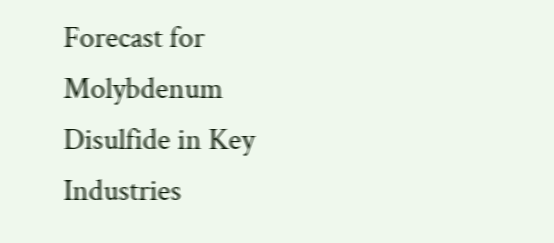Forecast for Molybdenum Disulfide in Key Industries